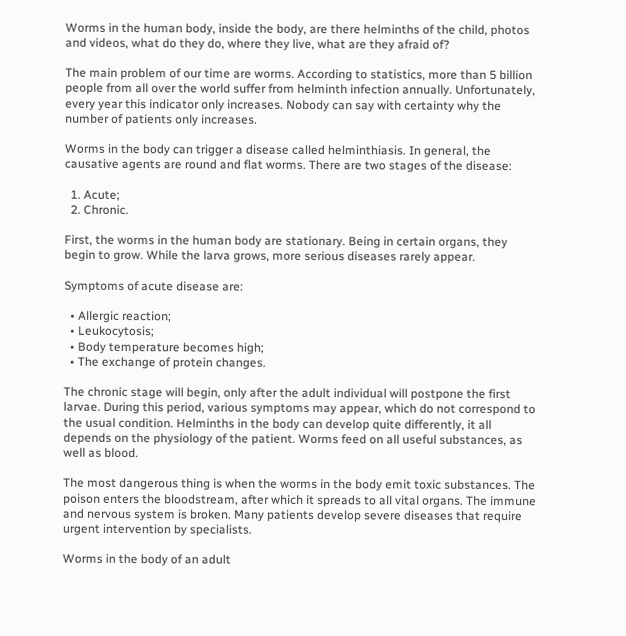Worms in the human body, inside the body, are there helminths of the child, photos and videos, what do they do, where they live, what are they afraid of?

The main problem of our time are worms. According to statistics, more than 5 billion people from all over the world suffer from helminth infection annually. Unfortunately, every year this indicator only increases. Nobody can say with certainty why the number of patients only increases.

Worms in the body can trigger a disease called helminthiasis. In general, the causative agents are round and flat worms. There are two stages of the disease:

  1. Acute;
  2. Chronic.

First, the worms in the human body are stationary. Being in certain organs, they begin to grow. While the larva grows, more serious diseases rarely appear.

Symptoms of acute disease are:

  • Allergic reaction;
  • Leukocytosis;
  • Body temperature becomes high;
  • The exchange of protein changes.

The chronic stage will begin, only after the adult individual will postpone the first larvae. During this period, various symptoms may appear, which do not correspond to the usual condition. Helminths in the body can develop quite differently, it all depends on the physiology of the patient. Worms feed on all useful substances, as well as blood.

The most dangerous thing is when the worms in the body emit toxic substances. The poison enters the bloodstream, after which it spreads to all vital organs. The immune and nervous system is broken. Many patients develop severe diseases that require urgent intervention by specialists.

Worms in the body of an adult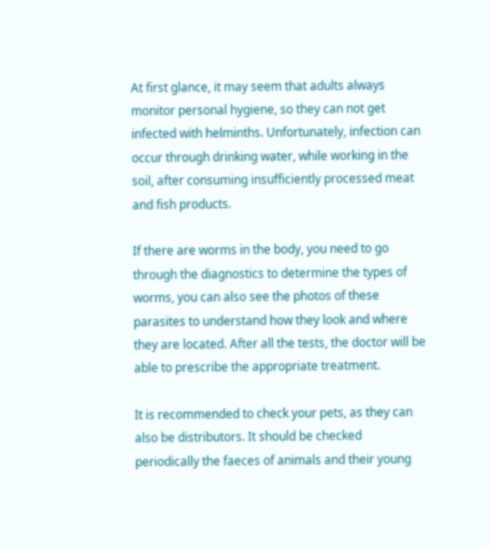At first glance, it may seem that adults always monitor personal hygiene, so they can not get infected with helminths. Unfortunately, infection can occur through drinking water, while working in the soil, after consuming insufficiently processed meat and fish products.

If there are worms in the body, you need to go through the diagnostics to determine the types of worms, you can also see the photos of these parasites to understand how they look and where they are located. After all the tests, the doctor will be able to prescribe the appropriate treatment.

It is recommended to check your pets, as they can also be distributors. It should be checked periodically the faeces of animals and their young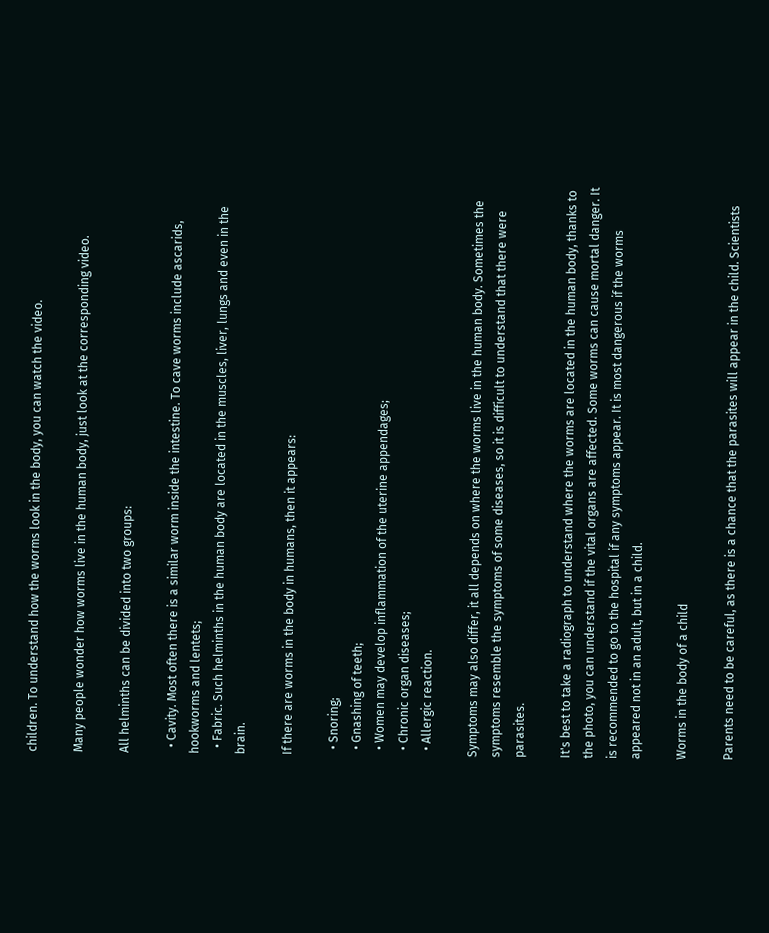children. To understand how the worms look in the body, you can watch the video.

Many people wonder how worms live in the human body, just look at the corresponding video.

All helminths can be divided into two groups:

  • Cavity. Most often there is a similar worm inside the intestine. To cave worms include ascarids, hookworms and lentets;
  • Fabric. Such helminths in the human body are located in the muscles, liver, lungs and even in the brain.

If there are worms in the body in humans, then it appears:

  • Snoring;
  • Gnashing of teeth;
  • Women may develop inflammation of the uterine appendages;
  • Chronic organ diseases;
  • Allergic reaction.

Symptoms may also differ, it all depends on where the worms live in the human body. Sometimes the symptoms resemble the symptoms of some diseases, so it is difficult to understand that there were parasites.

It's best to take a radiograph to understand where the worms are located in the human body, thanks to the photo, you can understand if the vital organs are affected. Some worms can cause mortal danger. It is recommended to go to the hospital if any symptoms appear. It is most dangerous if the worms appeared not in an adult, but in a child.

Worms in the body of a child

Parents need to be careful, as there is a chance that the parasites will appear in the child. Scientists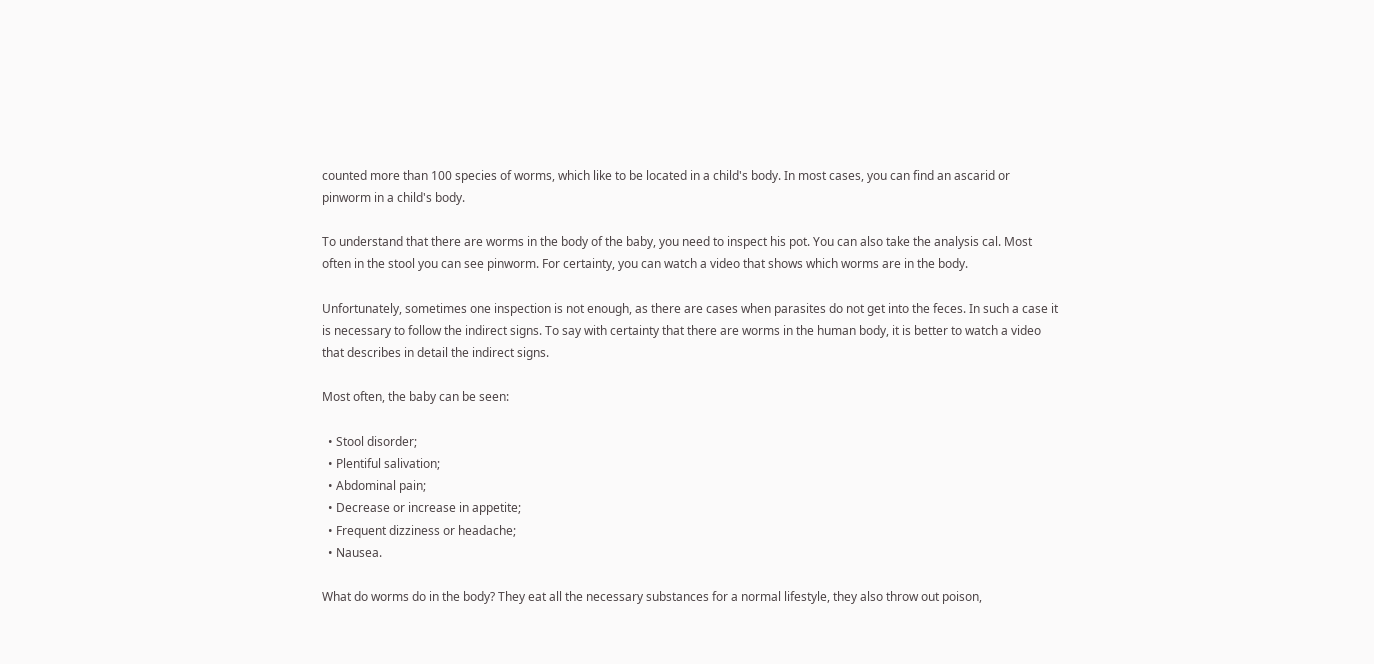counted more than 100 species of worms, which like to be located in a child's body. In most cases, you can find an ascarid or pinworm in a child's body.

To understand that there are worms in the body of the baby, you need to inspect his pot. You can also take the analysis cal. Most often in the stool you can see pinworm. For certainty, you can watch a video that shows which worms are in the body.

Unfortunately, sometimes one inspection is not enough, as there are cases when parasites do not get into the feces. In such a case it is necessary to follow the indirect signs. To say with certainty that there are worms in the human body, it is better to watch a video that describes in detail the indirect signs.

Most often, the baby can be seen:

  • Stool disorder;
  • Plentiful salivation;
  • Abdominal pain;
  • Decrease or increase in appetite;
  • Frequent dizziness or headache;
  • Nausea.

What do worms do in the body? They eat all the necessary substances for a normal lifestyle, they also throw out poison,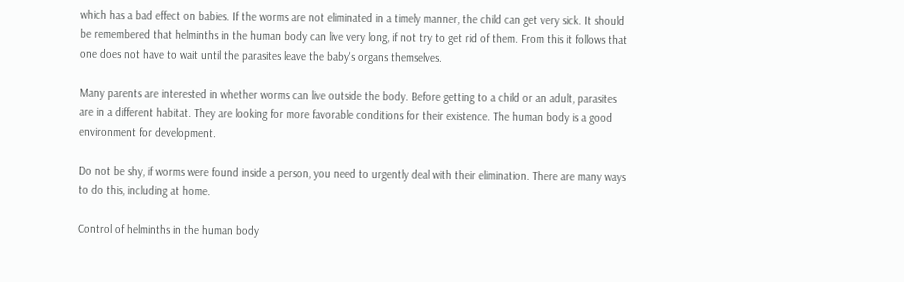which has a bad effect on babies. If the worms are not eliminated in a timely manner, the child can get very sick. It should be remembered that helminths in the human body can live very long, if not try to get rid of them. From this it follows that one does not have to wait until the parasites leave the baby's organs themselves.

Many parents are interested in whether worms can live outside the body. Before getting to a child or an adult, parasites are in a different habitat. They are looking for more favorable conditions for their existence. The human body is a good environment for development.

Do not be shy, if worms were found inside a person, you need to urgently deal with their elimination. There are many ways to do this, including at home.

Control of helminths in the human body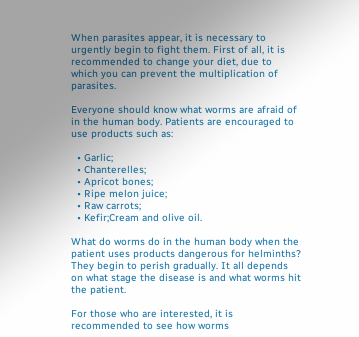When parasites appear, it is necessary to urgently begin to fight them. First of all, it is recommended to change your diet, due to which you can prevent the multiplication of parasites.

Everyone should know what worms are afraid of in the human body. Patients are encouraged to use products such as:

  • Garlic;
  • Chanterelles;
  • Apricot bones;
  • Ripe melon juice;
  • Raw carrots;
  • Kefir;Cream and olive oil.

What do worms do in the human body when the patient uses products dangerous for helminths? They begin to perish gradually. It all depends on what stage the disease is and what worms hit the patient.

For those who are interested, it is recommended to see how worms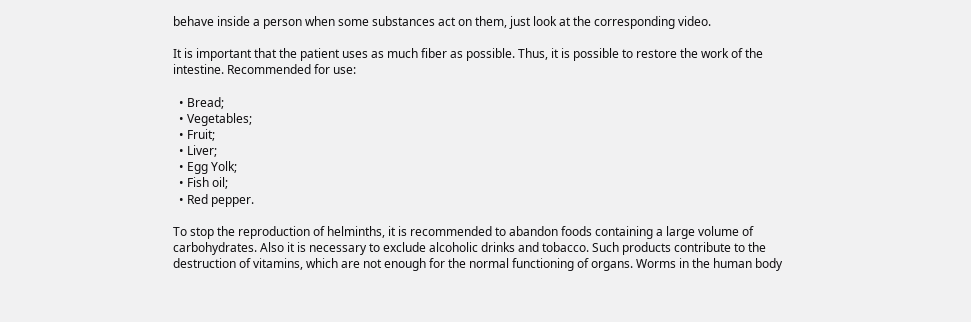behave inside a person when some substances act on them, just look at the corresponding video.

It is important that the patient uses as much fiber as possible. Thus, it is possible to restore the work of the intestine. Recommended for use:

  • Bread;
  • Vegetables;
  • Fruit;
  • Liver;
  • Egg Yolk;
  • Fish oil;
  • Red pepper.

To stop the reproduction of helminths, it is recommended to abandon foods containing a large volume of carbohydrates. Also it is necessary to exclude alcoholic drinks and tobacco. Such products contribute to the destruction of vitamins, which are not enough for the normal functioning of organs. Worms in the human body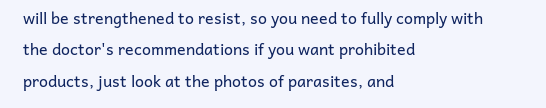will be strengthened to resist, so you need to fully comply with the doctor's recommendations if you want prohibited products, just look at the photos of parasites, and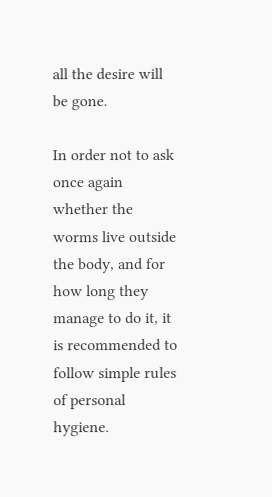all the desire will be gone.

In order not to ask once again whether the worms live outside the body, and for how long they manage to do it, it is recommended to follow simple rules of personal hygiene.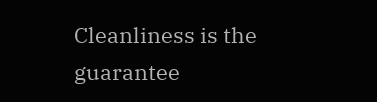Cleanliness is the guarantee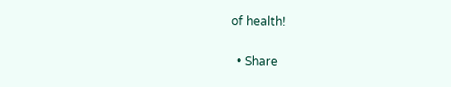of health!

  • Share